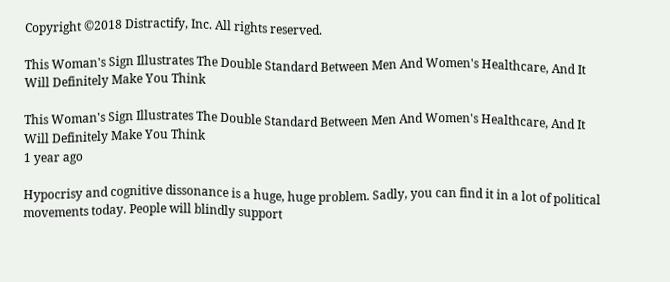Copyright ©2018 Distractify, Inc. All rights reserved.

This Woman's Sign Illustrates The Double Standard Between Men And Women's Healthcare, And It Will Definitely Make You Think

This Woman's Sign Illustrates The Double Standard Between Men And Women's Healthcare, And It Will Definitely Make You Think
1 year ago

Hypocrisy and cognitive dissonance is a huge, huge problem. Sadly, you can find it in a lot of political movements today. People will blindly support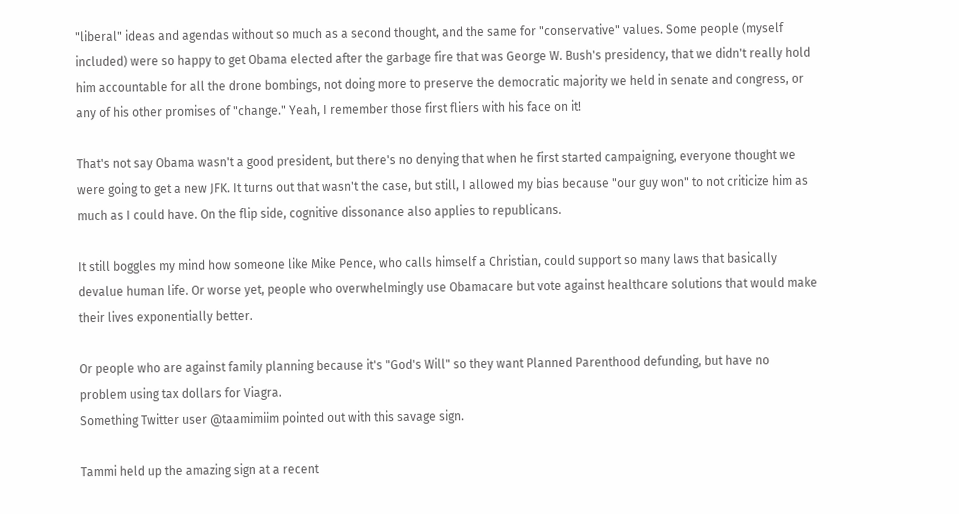"liberal" ideas and agendas without so much as a second thought, and the same for "conservative" values. Some people (myself included) were so happy to get Obama elected after the garbage fire that was George W. Bush's presidency, that we didn't really hold him accountable for all the drone bombings, not doing more to preserve the democratic majority we held in senate and congress, or any of his other promises of "change." Yeah, I remember those first fliers with his face on it!

That's not say Obama wasn't a good president, but there's no denying that when he first started campaigning, everyone thought we were going to get a new JFK. It turns out that wasn't the case, but still, I allowed my bias because "our guy won" to not criticize him as much as I could have. On the flip side, cognitive dissonance also applies to republicans.

It still boggles my mind how someone like Mike Pence, who calls himself a Christian, could support so many laws that basically devalue human life. Or worse yet, people who overwhelmingly use Obamacare but vote against healthcare solutions that would make their lives exponentially better.

Or people who are against family planning because it's "God's Will" so they want Planned Parenthood defunding, but have no problem using tax dollars for Viagra.
Something Twitter user @taamimiim pointed out with this savage sign.

Tammi held up the amazing sign at a recent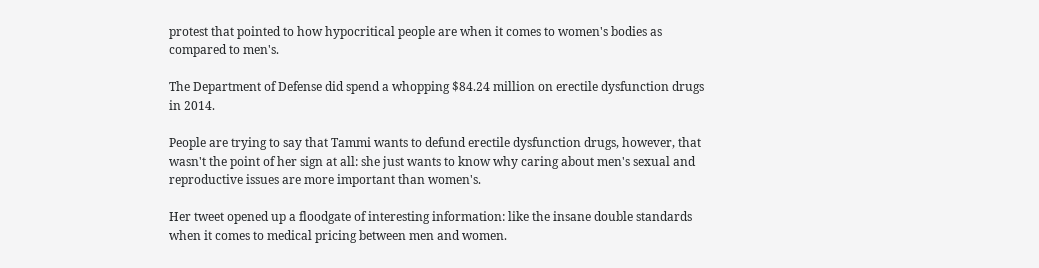protest that pointed to how hypocritical people are when it comes to women's bodies as compared to men's.

The Department of Defense did spend a whopping $84.24 million on erectile dysfunction drugs in 2014.

People are trying to say that Tammi wants to defund erectile dysfunction drugs, however, that wasn't the point of her sign at all: she just wants to know why caring about men's sexual and reproductive issues are more important than women's.

Her tweet opened up a floodgate of interesting information: like the insane double standards when it comes to medical pricing between men and women.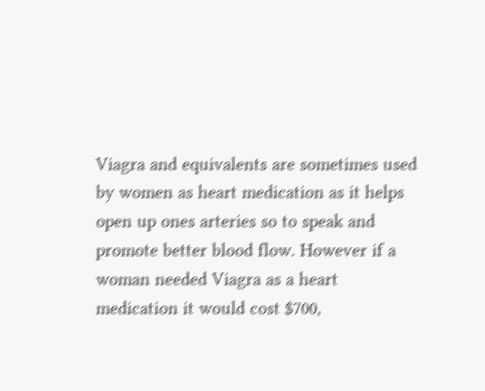Viagra and equivalents are sometimes used by women as heart medication as it helps open up ones arteries so to speak and promote better blood flow. However if a woman needed Viagra as a heart medication it would cost $700,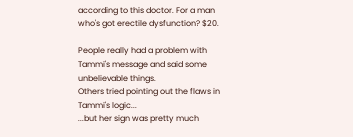according to this doctor. For a man who's got erectile dysfunction? $20.

People really had a problem with Tammi's message and said some unbelievable things.
Others tried pointing out the flaws in Tammi's logic...
...but her sign was pretty much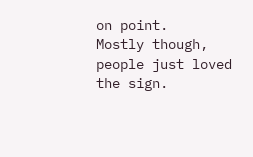on point.
Mostly though, people just loved the sign.